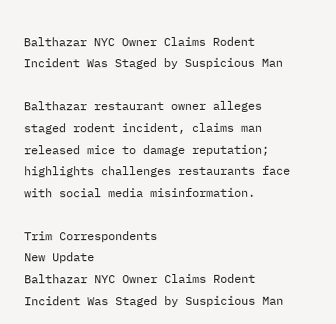Balthazar NYC Owner Claims Rodent Incident Was Staged by Suspicious Man

Balthazar restaurant owner alleges staged rodent incident, claims man released mice to damage reputation; highlights challenges restaurants face with social media misinformation.

Trim Correspondents
New Update
Balthazar NYC Owner Claims Rodent Incident Was Staged by Suspicious Man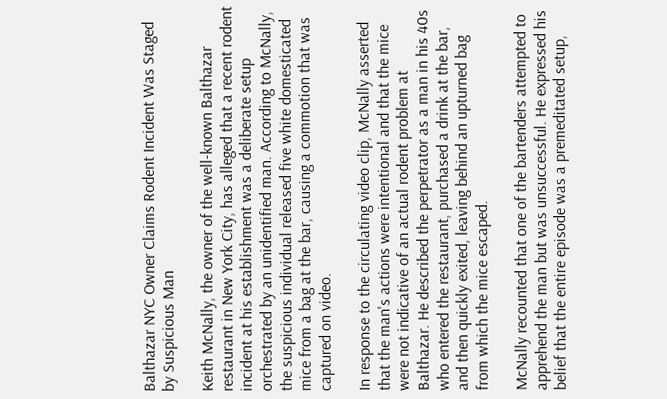Balthazar NYC Owner Claims Rodent Incident Was Staged by Suspicious Man

Keith McNally, the owner of the well-known Balthazar restaurant in New York City, has alleged that a recent rodent incident at his establishment was a deliberate setup orchestrated by an unidentified man. According to McNally, the suspicious individual released five white domesticated mice from a bag at the bar, causing a commotion that was captured on video.

In response to the circulating video clip, McNally asserted that the man's actions were intentional and that the mice were not indicative of an actual rodent problem at Balthazar. He described the perpetrator as a man in his 40s who entered the restaurant, purchased a drink at the bar, and then quickly exited, leaving behind an upturned bag from which the mice escaped.

McNally recounted that one of the bartenders attempted to apprehend the man but was unsuccessful. He expressed his belief that the entire episode was a premeditated setup,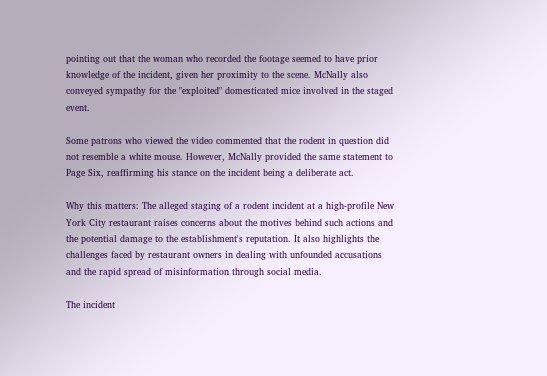pointing out that the woman who recorded the footage seemed to have prior knowledge of the incident, given her proximity to the scene. McNally also conveyed sympathy for the "exploited" domesticated mice involved in the staged event.

Some patrons who viewed the video commented that the rodent in question did not resemble a white mouse. However, McNally provided the same statement to Page Six, reaffirming his stance on the incident being a deliberate act.

Why this matters: The alleged staging of a rodent incident at a high-profile New York City restaurant raises concerns about the motives behind such actions and the potential damage to the establishment's reputation. It also highlights the challenges faced by restaurant owners in dealing with unfounded accusations and the rapid spread of misinformation through social media.

The incident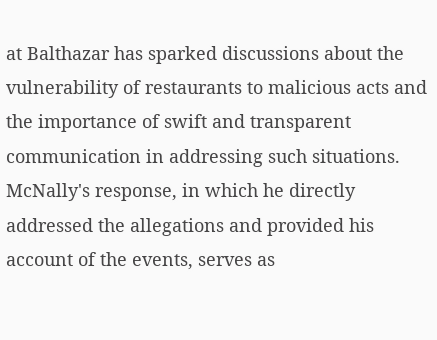at Balthazar has sparked discussions about the vulnerability of restaurants to malicious acts and the importance of swift and transparent communication in addressing such situations. McNally's response, in which he directly addressed the allegations and provided his account of the events, serves as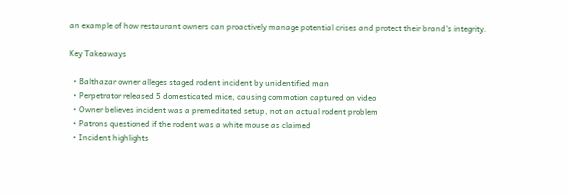an example of how restaurant owners can proactively manage potential crises and protect their brand's integrity.

Key Takeaways

  • Balthazar owner alleges staged rodent incident by unidentified man
  • Perpetrator released 5 domesticated mice, causing commotion captured on video
  • Owner believes incident was a premeditated setup, not an actual rodent problem
  • Patrons questioned if the rodent was a white mouse as claimed
  • Incident highlights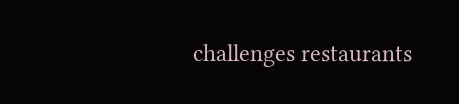challenges restaurants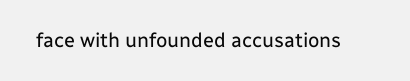face with unfounded accusations